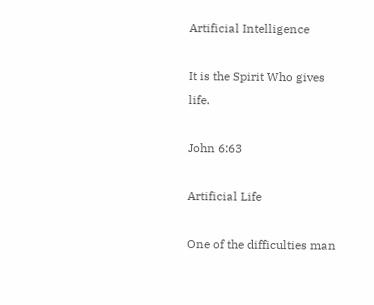Artificial Intelligence

It is the Spirit Who gives life.

John 6:63

Artificial Life

One of the difficulties man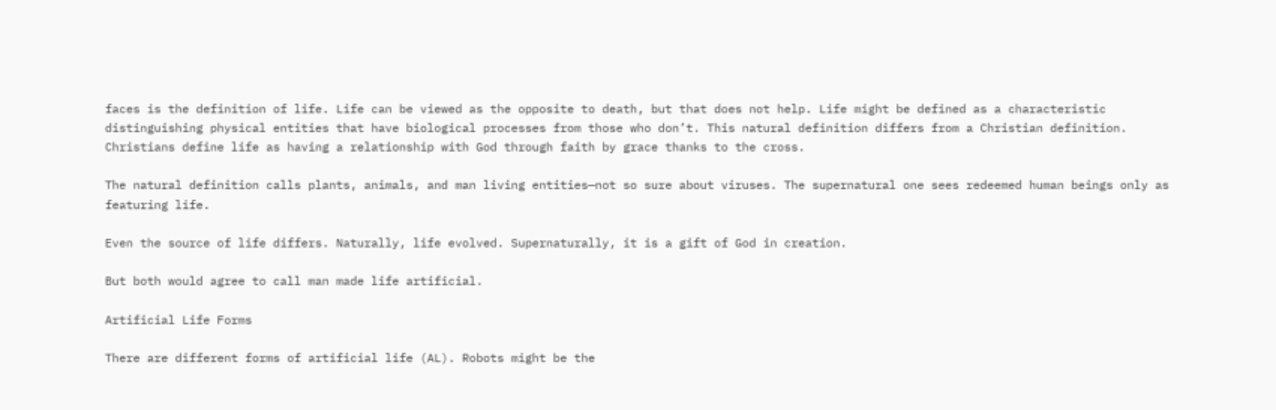faces is the definition of life. Life can be viewed as the opposite to death, but that does not help. Life might be defined as a characteristic distinguishing physical entities that have biological processes from those who don’t. This natural definition differs from a Christian definition. Christians define life as having a relationship with God through faith by grace thanks to the cross.

The natural definition calls plants, animals, and man living entities—not so sure about viruses. The supernatural one sees redeemed human beings only as featuring life.

Even the source of life differs. Naturally, life evolved. Supernaturally, it is a gift of God in creation.

But both would agree to call man made life artificial.

Artificial Life Forms

There are different forms of artificial life (AL). Robots might be the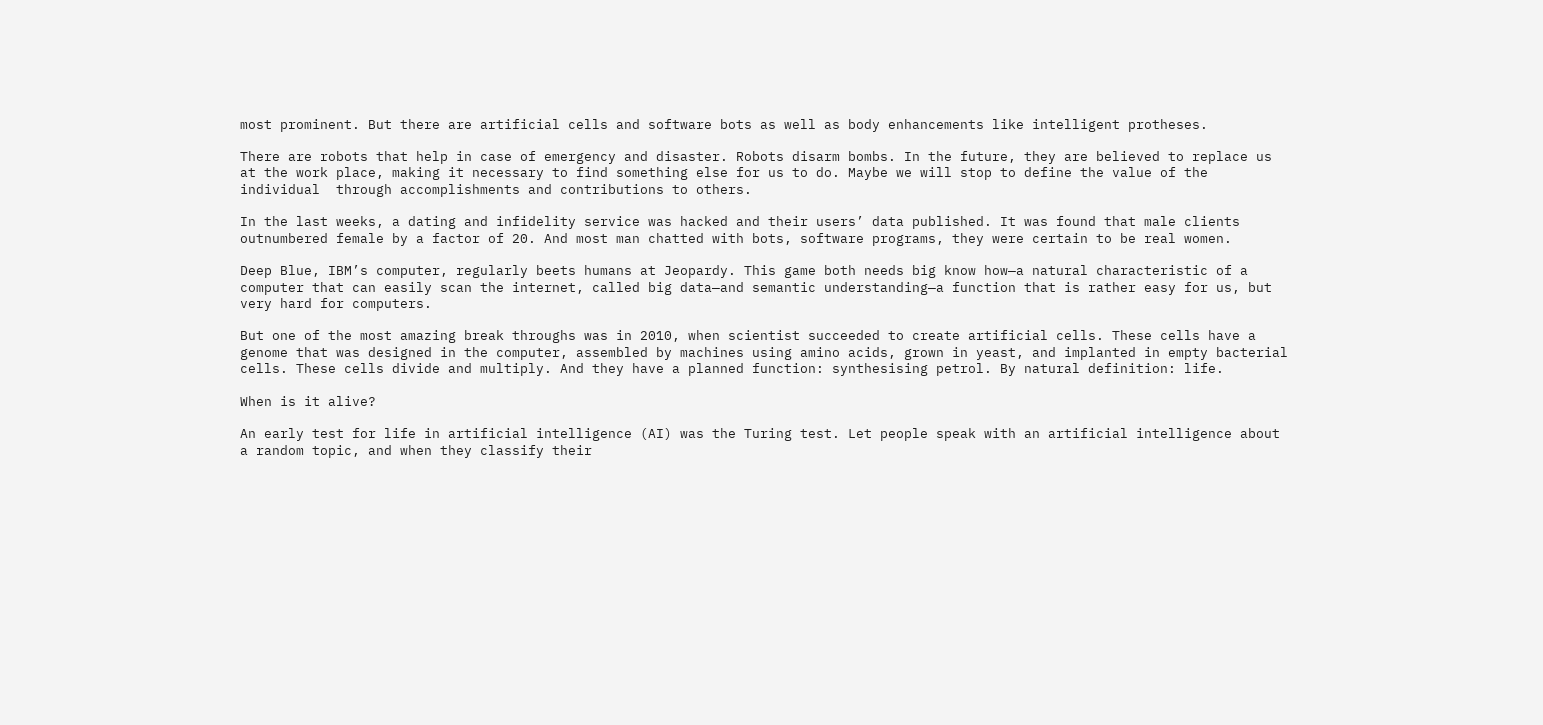most prominent. But there are artificial cells and software bots as well as body enhancements like intelligent protheses.

There are robots that help in case of emergency and disaster. Robots disarm bombs. In the future, they are believed to replace us at the work place, making it necessary to find something else for us to do. Maybe we will stop to define the value of the individual  through accomplishments and contributions to others.

In the last weeks, a dating and infidelity service was hacked and their users’ data published. It was found that male clients outnumbered female by a factor of 20. And most man chatted with bots, software programs, they were certain to be real women.

Deep Blue, IBM’s computer, regularly beets humans at Jeopardy. This game both needs big know how—a natural characteristic of a computer that can easily scan the internet, called big data—and semantic understanding—a function that is rather easy for us, but very hard for computers.

But one of the most amazing break throughs was in 2010, when scientist succeeded to create artificial cells. These cells have a genome that was designed in the computer, assembled by machines using amino acids, grown in yeast, and implanted in empty bacterial cells. These cells divide and multiply. And they have a planned function: synthesising petrol. By natural definition: life.

When is it alive?

An early test for life in artificial intelligence (AI) was the Turing test. Let people speak with an artificial intelligence about a random topic, and when they classify their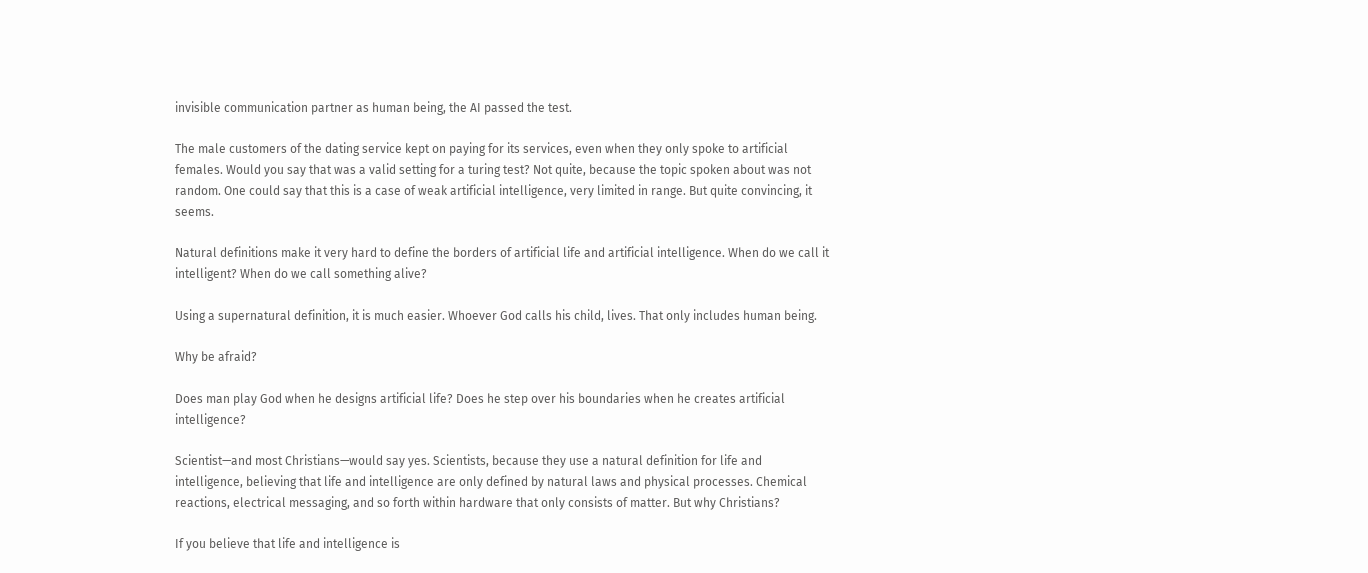invisible communication partner as human being, the AI passed the test.

The male customers of the dating service kept on paying for its services, even when they only spoke to artificial females. Would you say that was a valid setting for a turing test? Not quite, because the topic spoken about was not random. One could say that this is a case of weak artificial intelligence, very limited in range. But quite convincing, it seems.

Natural definitions make it very hard to define the borders of artificial life and artificial intelligence. When do we call it intelligent? When do we call something alive?

Using a supernatural definition, it is much easier. Whoever God calls his child, lives. That only includes human being.

Why be afraid?

Does man play God when he designs artificial life? Does he step over his boundaries when he creates artificial intelligence?

Scientist—and most Christians—would say yes. Scientists, because they use a natural definition for life and intelligence, believing that life and intelligence are only defined by natural laws and physical processes. Chemical reactions, electrical messaging, and so forth within hardware that only consists of matter. But why Christians?

If you believe that life and intelligence is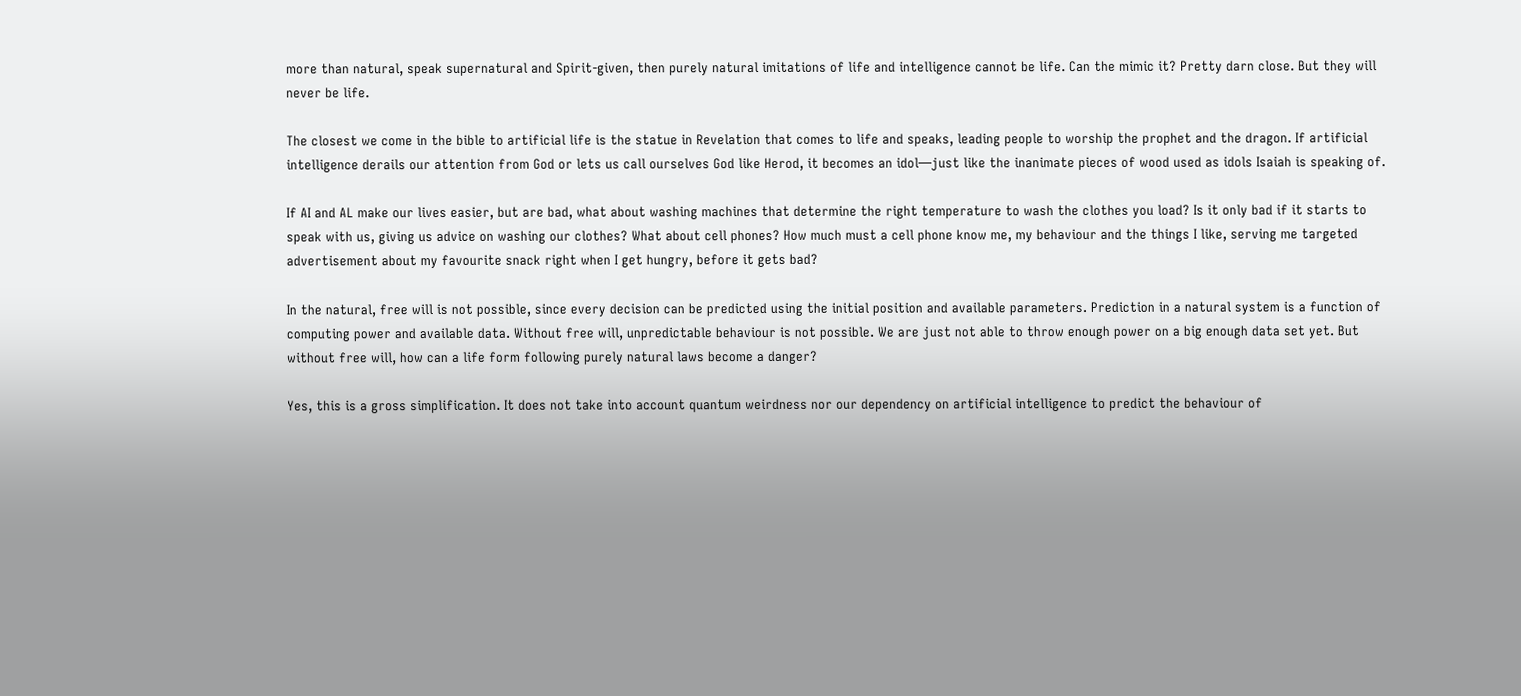more than natural, speak supernatural and Spirit-given, then purely natural imitations of life and intelligence cannot be life. Can the mimic it? Pretty darn close. But they will never be life.

The closest we come in the bible to artificial life is the statue in Revelation that comes to life and speaks, leading people to worship the prophet and the dragon. If artificial intelligence derails our attention from God or lets us call ourselves God like Herod, it becomes an idol—just like the inanimate pieces of wood used as idols Isaiah is speaking of.

If AI and AL make our lives easier, but are bad, what about washing machines that determine the right temperature to wash the clothes you load? Is it only bad if it starts to speak with us, giving us advice on washing our clothes? What about cell phones? How much must a cell phone know me, my behaviour and the things I like, serving me targeted advertisement about my favourite snack right when I get hungry, before it gets bad?

In the natural, free will is not possible, since every decision can be predicted using the initial position and available parameters. Prediction in a natural system is a function of computing power and available data. Without free will, unpredictable behaviour is not possible. We are just not able to throw enough power on a big enough data set yet. But without free will, how can a life form following purely natural laws become a danger?

Yes, this is a gross simplification. It does not take into account quantum weirdness nor our dependency on artificial intelligence to predict the behaviour of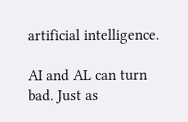artificial intelligence.

AI and AL can turn bad. Just as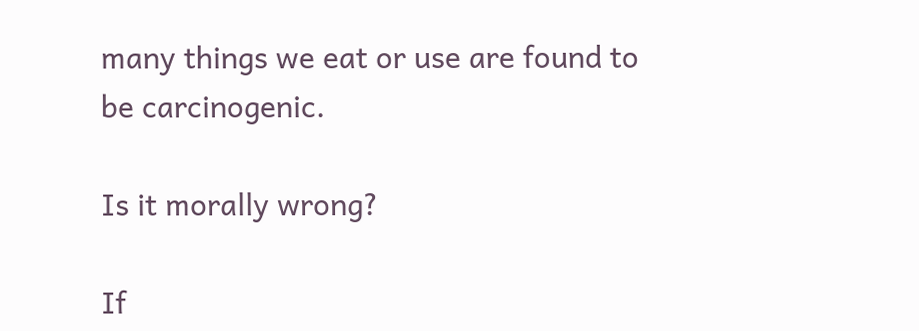many things we eat or use are found to be carcinogenic.

Is it morally wrong?

If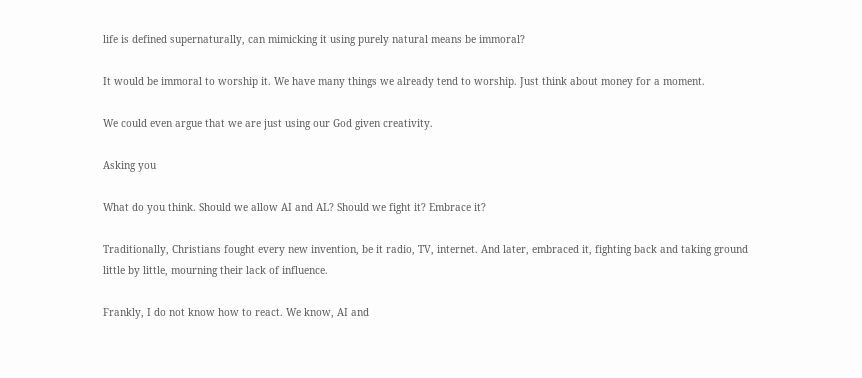life is defined supernaturally, can mimicking it using purely natural means be immoral?

It would be immoral to worship it. We have many things we already tend to worship. Just think about money for a moment.

We could even argue that we are just using our God given creativity.

Asking you

What do you think. Should we allow AI and AL? Should we fight it? Embrace it?

Traditionally, Christians fought every new invention, be it radio, TV, internet. And later, embraced it, fighting back and taking ground little by little, mourning their lack of influence.

Frankly, I do not know how to react. We know, AI and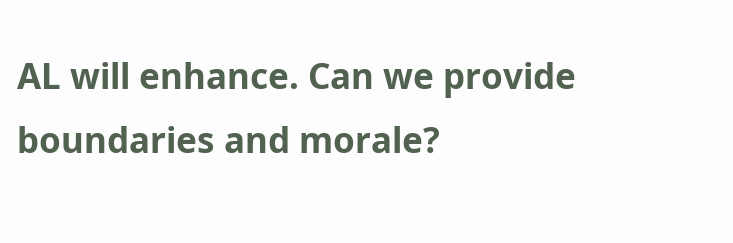AL will enhance. Can we provide boundaries and morale?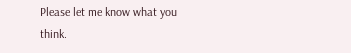Please let me know what you think.